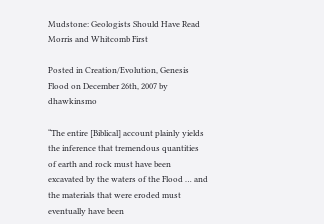Mudstone: Geologists Should Have Read Morris and Whitcomb First

Posted in Creation/Evolution, Genesis Flood on December 26th, 2007 by dhawkinsmo

“The entire [Biblical] account plainly yields the inference that tremendous quantities of earth and rock must have been excavated by the waters of the Flood … and the materials that were eroded must eventually have been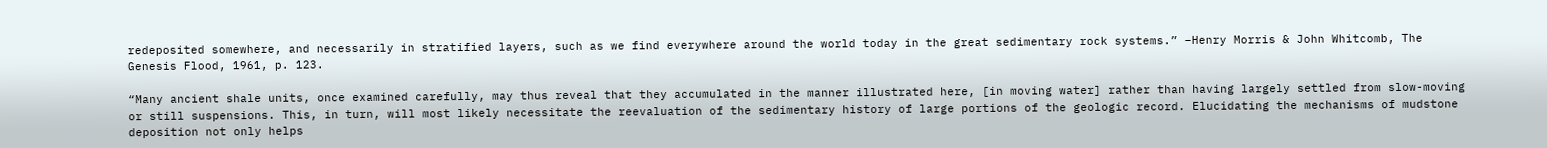redeposited somewhere, and necessarily in stratified layers, such as we find everywhere around the world today in the great sedimentary rock systems.” –Henry Morris & John Whitcomb, The Genesis Flood, 1961, p. 123.

“Many ancient shale units, once examined carefully, may thus reveal that they accumulated in the manner illustrated here, [in moving water] rather than having largely settled from slow-moving or still suspensions. This, in turn, will most likely necessitate the reevaluation of the sedimentary history of large portions of the geologic record. Elucidating the mechanisms of mudstone deposition not only helps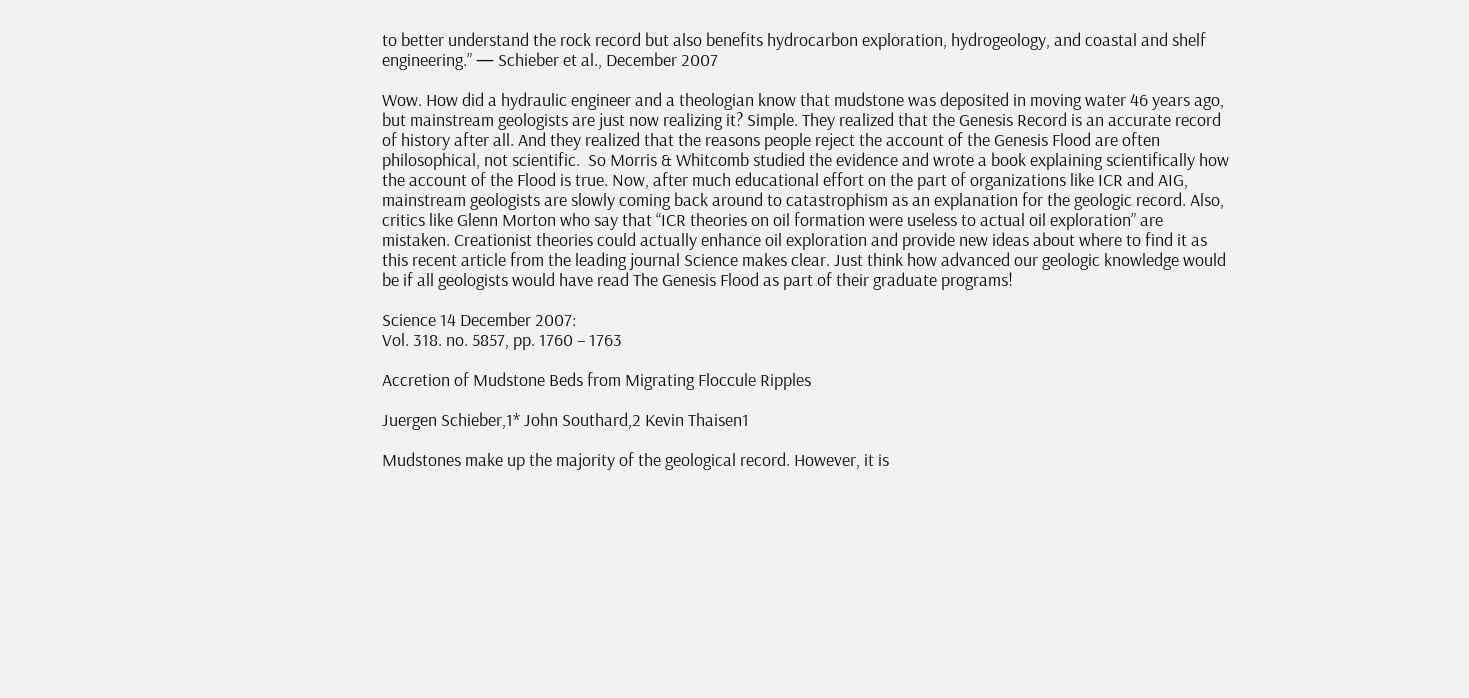to better understand the rock record but also benefits hydrocarbon exploration, hydrogeology, and coastal and shelf engineering.” — Schieber et al., December 2007

Wow. How did a hydraulic engineer and a theologian know that mudstone was deposited in moving water 46 years ago, but mainstream geologists are just now realizing it? Simple. They realized that the Genesis Record is an accurate record of history after all. And they realized that the reasons people reject the account of the Genesis Flood are often philosophical, not scientific.  So Morris & Whitcomb studied the evidence and wrote a book explaining scientifically how the account of the Flood is true. Now, after much educational effort on the part of organizations like ICR and AIG, mainstream geologists are slowly coming back around to catastrophism as an explanation for the geologic record. Also, critics like Glenn Morton who say that “ICR theories on oil formation were useless to actual oil exploration” are mistaken. Creationist theories could actually enhance oil exploration and provide new ideas about where to find it as this recent article from the leading journal Science makes clear. Just think how advanced our geologic knowledge would be if all geologists would have read The Genesis Flood as part of their graduate programs!

Science 14 December 2007:
Vol. 318. no. 5857, pp. 1760 – 1763

Accretion of Mudstone Beds from Migrating Floccule Ripples

Juergen Schieber,1* John Southard,2 Kevin Thaisen1

Mudstones make up the majority of the geological record. However, it is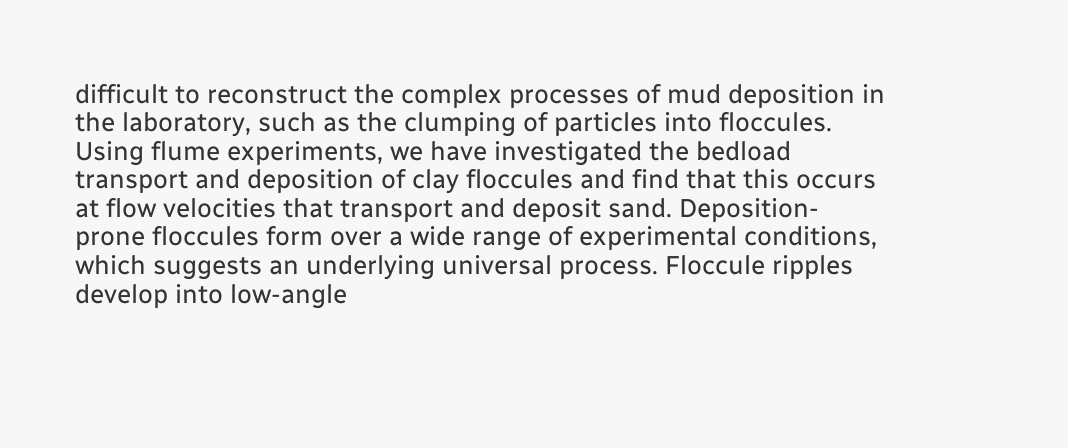difficult to reconstruct the complex processes of mud deposition in the laboratory, such as the clumping of particles into floccules. Using flume experiments, we have investigated the bedload transport and deposition of clay floccules and find that this occurs at flow velocities that transport and deposit sand. Deposition-prone floccules form over a wide range of experimental conditions, which suggests an underlying universal process. Floccule ripples develop into low-angle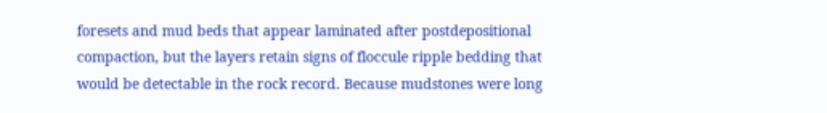foresets and mud beds that appear laminated after postdepositional compaction, but the layers retain signs of floccule ripple bedding that would be detectable in the rock record. Because mudstones were long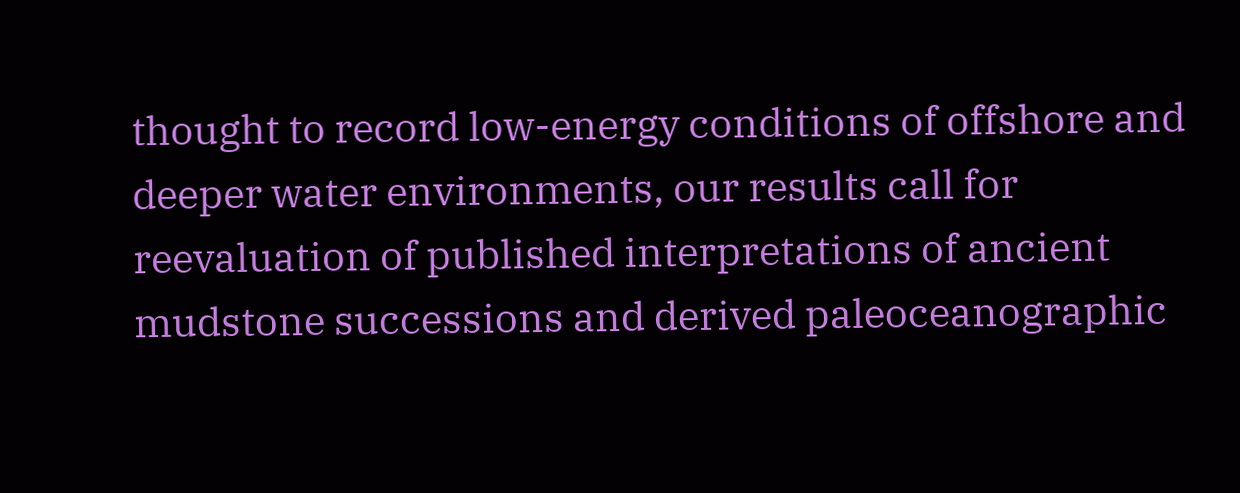thought to record low-energy conditions of offshore and deeper water environments, our results call for reevaluation of published interpretations of ancient mudstone successions and derived paleoceanographic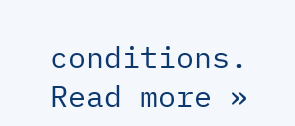conditions. Read more »